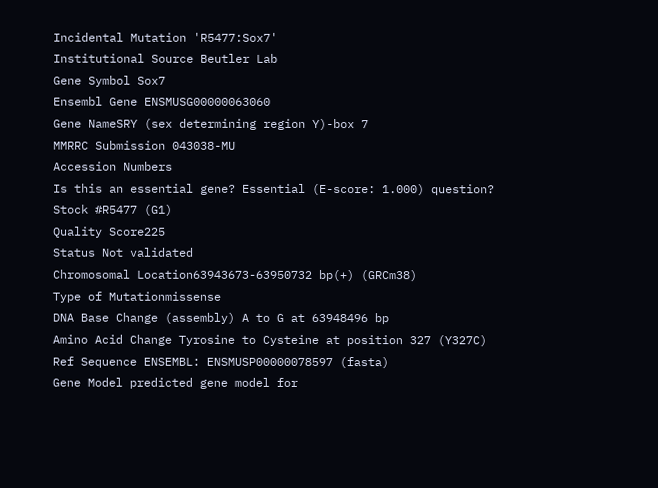Incidental Mutation 'R5477:Sox7'
Institutional Source Beutler Lab
Gene Symbol Sox7
Ensembl Gene ENSMUSG00000063060
Gene NameSRY (sex determining region Y)-box 7
MMRRC Submission 043038-MU
Accession Numbers
Is this an essential gene? Essential (E-score: 1.000) question?
Stock #R5477 (G1)
Quality Score225
Status Not validated
Chromosomal Location63943673-63950732 bp(+) (GRCm38)
Type of Mutationmissense
DNA Base Change (assembly) A to G at 63948496 bp
Amino Acid Change Tyrosine to Cysteine at position 327 (Y327C)
Ref Sequence ENSEMBL: ENSMUSP00000078597 (fasta)
Gene Model predicted gene model for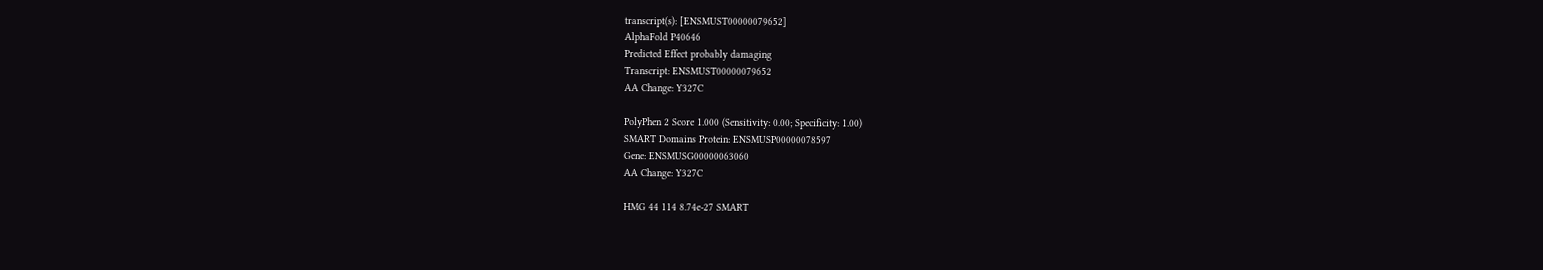transcript(s): [ENSMUST00000079652]
AlphaFold P40646
Predicted Effect probably damaging
Transcript: ENSMUST00000079652
AA Change: Y327C

PolyPhen 2 Score 1.000 (Sensitivity: 0.00; Specificity: 1.00)
SMART Domains Protein: ENSMUSP00000078597
Gene: ENSMUSG00000063060
AA Change: Y327C

HMG 44 114 8.74e-27 SMART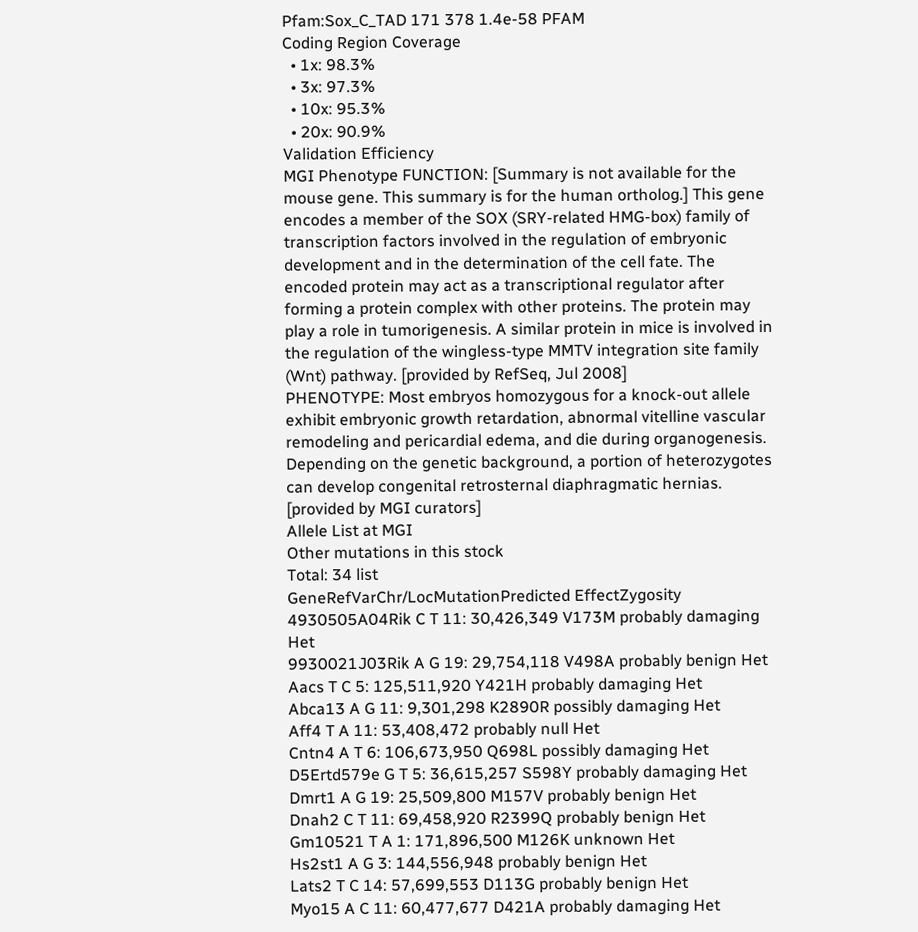Pfam:Sox_C_TAD 171 378 1.4e-58 PFAM
Coding Region Coverage
  • 1x: 98.3%
  • 3x: 97.3%
  • 10x: 95.3%
  • 20x: 90.9%
Validation Efficiency
MGI Phenotype FUNCTION: [Summary is not available for the mouse gene. This summary is for the human ortholog.] This gene encodes a member of the SOX (SRY-related HMG-box) family of transcription factors involved in the regulation of embryonic development and in the determination of the cell fate. The encoded protein may act as a transcriptional regulator after forming a protein complex with other proteins. The protein may play a role in tumorigenesis. A similar protein in mice is involved in the regulation of the wingless-type MMTV integration site family (Wnt) pathway. [provided by RefSeq, Jul 2008]
PHENOTYPE: Most embryos homozygous for a knock-out allele exhibit embryonic growth retardation, abnormal vitelline vascular remodeling and pericardial edema, and die during organogenesis. Depending on the genetic background, a portion of heterozygotes can develop congenital retrosternal diaphragmatic hernias. [provided by MGI curators]
Allele List at MGI
Other mutations in this stock
Total: 34 list
GeneRefVarChr/LocMutationPredicted EffectZygosity
4930505A04Rik C T 11: 30,426,349 V173M probably damaging Het
9930021J03Rik A G 19: 29,754,118 V498A probably benign Het
Aacs T C 5: 125,511,920 Y421H probably damaging Het
Abca13 A G 11: 9,301,298 K2890R possibly damaging Het
Aff4 T A 11: 53,408,472 probably null Het
Cntn4 A T 6: 106,673,950 Q698L possibly damaging Het
D5Ertd579e G T 5: 36,615,257 S598Y probably damaging Het
Dmrt1 A G 19: 25,509,800 M157V probably benign Het
Dnah2 C T 11: 69,458,920 R2399Q probably benign Het
Gm10521 T A 1: 171,896,500 M126K unknown Het
Hs2st1 A G 3: 144,556,948 probably benign Het
Lats2 T C 14: 57,699,553 D113G probably benign Het
Myo15 A C 11: 60,477,677 D421A probably damaging Het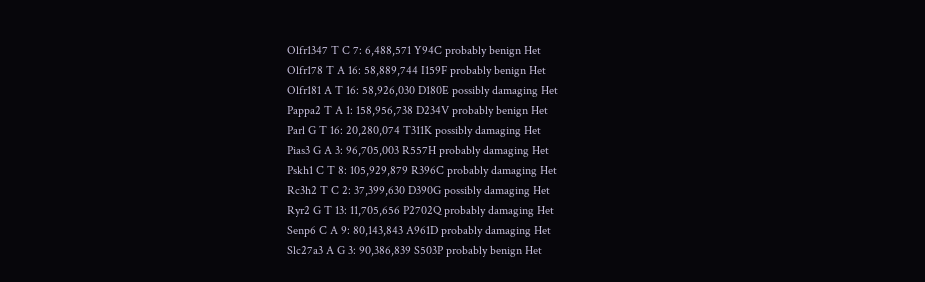Olfr1347 T C 7: 6,488,571 Y94C probably benign Het
Olfr178 T A 16: 58,889,744 I159F probably benign Het
Olfr181 A T 16: 58,926,030 D180E possibly damaging Het
Pappa2 T A 1: 158,956,738 D234V probably benign Het
Parl G T 16: 20,280,074 T311K possibly damaging Het
Pias3 G A 3: 96,705,003 R557H probably damaging Het
Pskh1 C T 8: 105,929,879 R396C probably damaging Het
Rc3h2 T C 2: 37,399,630 D390G possibly damaging Het
Ryr2 G T 13: 11,705,656 P2702Q probably damaging Het
Senp6 C A 9: 80,143,843 A961D probably damaging Het
Slc27a3 A G 3: 90,386,839 S503P probably benign Het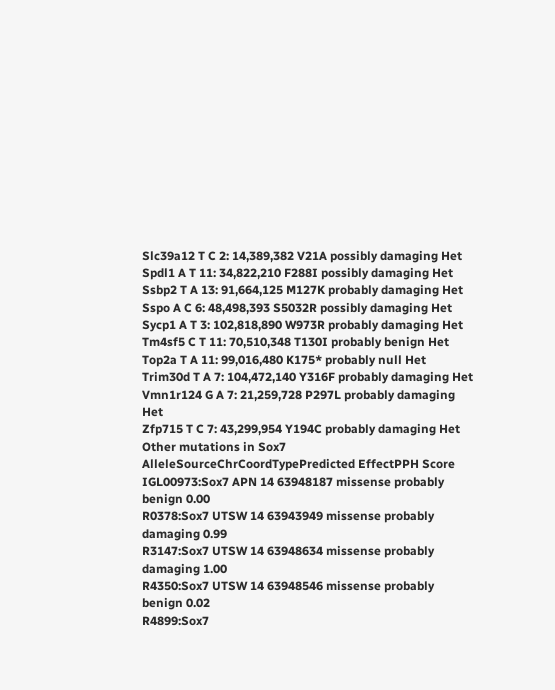Slc39a12 T C 2: 14,389,382 V21A possibly damaging Het
Spdl1 A T 11: 34,822,210 F288I possibly damaging Het
Ssbp2 T A 13: 91,664,125 M127K probably damaging Het
Sspo A C 6: 48,498,393 S5032R possibly damaging Het
Sycp1 A T 3: 102,818,890 W973R probably damaging Het
Tm4sf5 C T 11: 70,510,348 T130I probably benign Het
Top2a T A 11: 99,016,480 K175* probably null Het
Trim30d T A 7: 104,472,140 Y316F probably damaging Het
Vmn1r124 G A 7: 21,259,728 P297L probably damaging Het
Zfp715 T C 7: 43,299,954 Y194C probably damaging Het
Other mutations in Sox7
AlleleSourceChrCoordTypePredicted EffectPPH Score
IGL00973:Sox7 APN 14 63948187 missense probably benign 0.00
R0378:Sox7 UTSW 14 63943949 missense probably damaging 0.99
R3147:Sox7 UTSW 14 63948634 missense probably damaging 1.00
R4350:Sox7 UTSW 14 63948546 missense probably benign 0.02
R4899:Sox7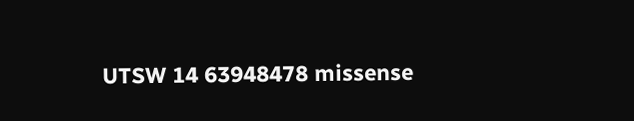UTSW 14 63948478 missense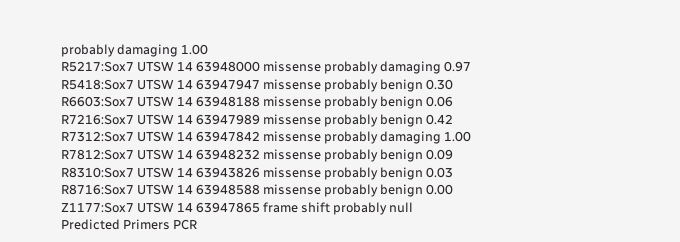probably damaging 1.00
R5217:Sox7 UTSW 14 63948000 missense probably damaging 0.97
R5418:Sox7 UTSW 14 63947947 missense probably benign 0.30
R6603:Sox7 UTSW 14 63948188 missense probably benign 0.06
R7216:Sox7 UTSW 14 63947989 missense probably benign 0.42
R7312:Sox7 UTSW 14 63947842 missense probably damaging 1.00
R7812:Sox7 UTSW 14 63948232 missense probably benign 0.09
R8310:Sox7 UTSW 14 63943826 missense probably benign 0.03
R8716:Sox7 UTSW 14 63948588 missense probably benign 0.00
Z1177:Sox7 UTSW 14 63947865 frame shift probably null
Predicted Primers PCR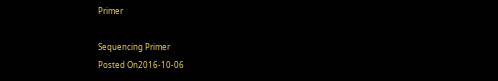Primer

Sequencing Primer
Posted On2016-10-06